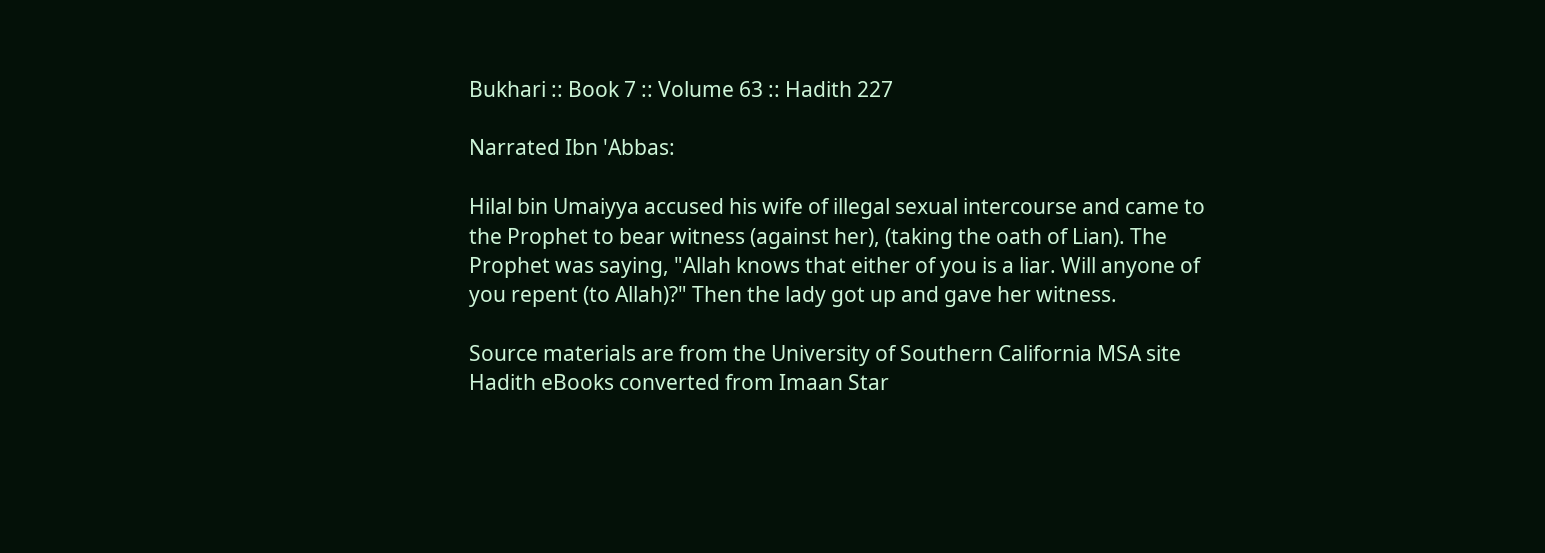Bukhari :: Book 7 :: Volume 63 :: Hadith 227

Narrated Ibn 'Abbas:

Hilal bin Umaiyya accused his wife of illegal sexual intercourse and came to the Prophet to bear witness (against her), (taking the oath of Lian). The Prophet was saying, "Allah knows that either of you is a liar. Will anyone of you repent (to Allah)?" Then the lady got up and gave her witness.

Source materials are from the University of Southern California MSA site
Hadith eBooks converted from Imaan Star